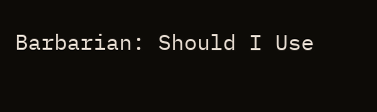Barbarian: Should I Use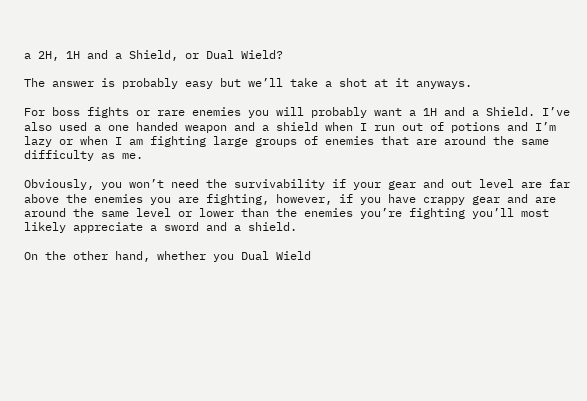a 2H, 1H and a Shield, or Dual Wield?

The answer is probably easy but we’ll take a shot at it anyways.

For boss fights or rare enemies you will probably want a 1H and a Shield. I’ve also used a one handed weapon and a shield when I run out of potions and I’m lazy or when I am fighting large groups of enemies that are around the same difficulty as me.

Obviously, you won’t need the survivability if your gear and out level are far above the enemies you are fighting, however, if you have crappy gear and are around the same level or lower than the enemies you’re fighting you’ll most likely appreciate a sword and a shield.

On the other hand, whether you Dual Wield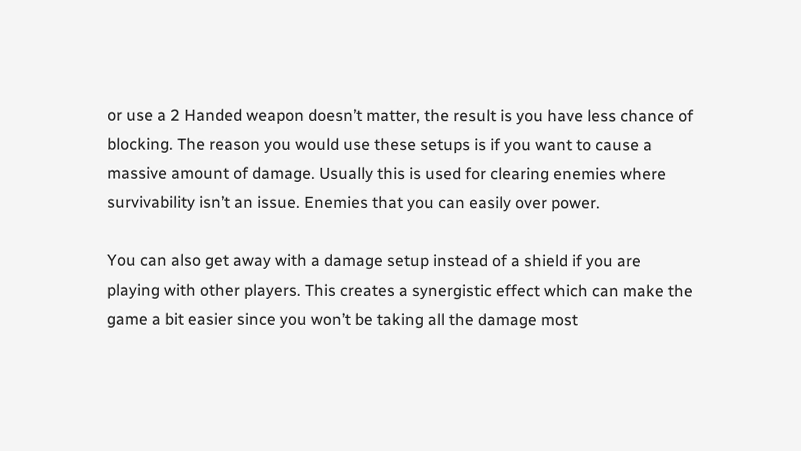or use a 2 Handed weapon doesn’t matter, the result is you have less chance of blocking. The reason you would use these setups is if you want to cause a massive amount of damage. Usually this is used for clearing enemies where survivability isn’t an issue. Enemies that you can easily over power.

You can also get away with a damage setup instead of a shield if you are playing with other players. This creates a synergistic effect which can make the game a bit easier since you won’t be taking all the damage most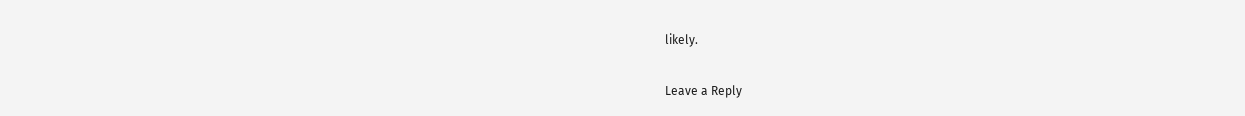likely.

Leave a Reply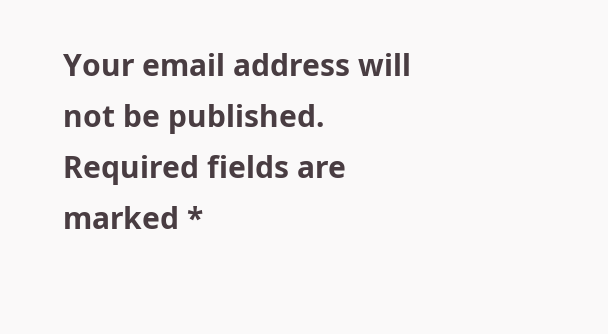Your email address will not be published. Required fields are marked *